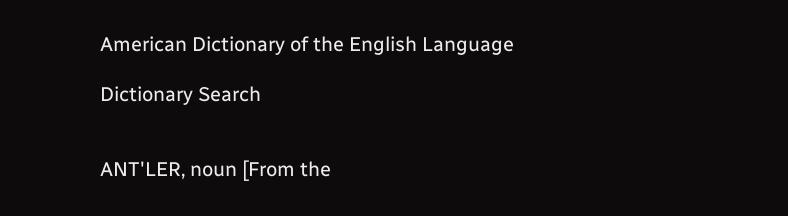American Dictionary of the English Language

Dictionary Search


ANT'LER, noun [From the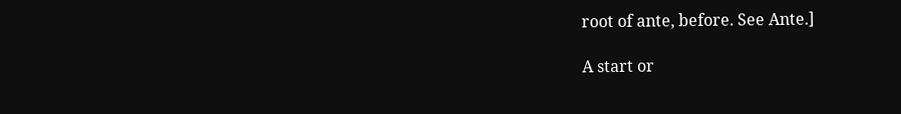root of ante, before. See Ante.]

A start or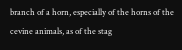branch of a horn, especially of the horns of the cevine animals, as of the stag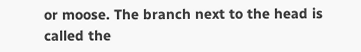or moose. The branch next to the head is called the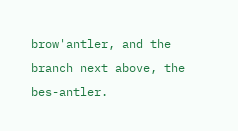brow'antler, and the branch next above, the bes-antler.